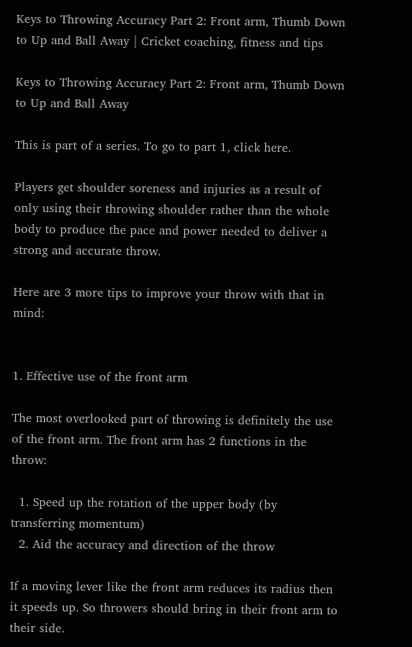Keys to Throwing Accuracy Part 2: Front arm, Thumb Down to Up and Ball Away | Cricket coaching, fitness and tips

Keys to Throwing Accuracy Part 2: Front arm, Thumb Down to Up and Ball Away

This is part of a series. To go to part 1, click here.

Players get shoulder soreness and injuries as a result of only using their throwing shoulder rather than the whole body to produce the pace and power needed to deliver a strong and accurate throw.

Here are 3 more tips to improve your throw with that in mind:


1. Effective use of the front arm

The most overlooked part of throwing is definitely the use of the front arm. The front arm has 2 functions in the throw:

  1. Speed up the rotation of the upper body (by transferring momentum)
  2. Aid the accuracy and direction of the throw

If a moving lever like the front arm reduces its radius then it speeds up. So throwers should bring in their front arm to their side.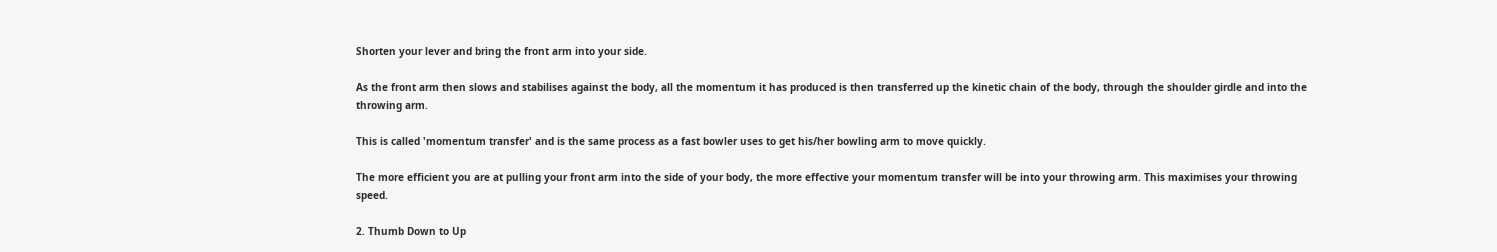Shorten your lever and bring the front arm into your side.

As the front arm then slows and stabilises against the body, all the momentum it has produced is then transferred up the kinetic chain of the body, through the shoulder girdle and into the throwing arm.

This is called 'momentum transfer' and is the same process as a fast bowler uses to get his/her bowling arm to move quickly.

The more efficient you are at pulling your front arm into the side of your body, the more effective your momentum transfer will be into your throwing arm. This maximises your throwing speed.

2. Thumb Down to Up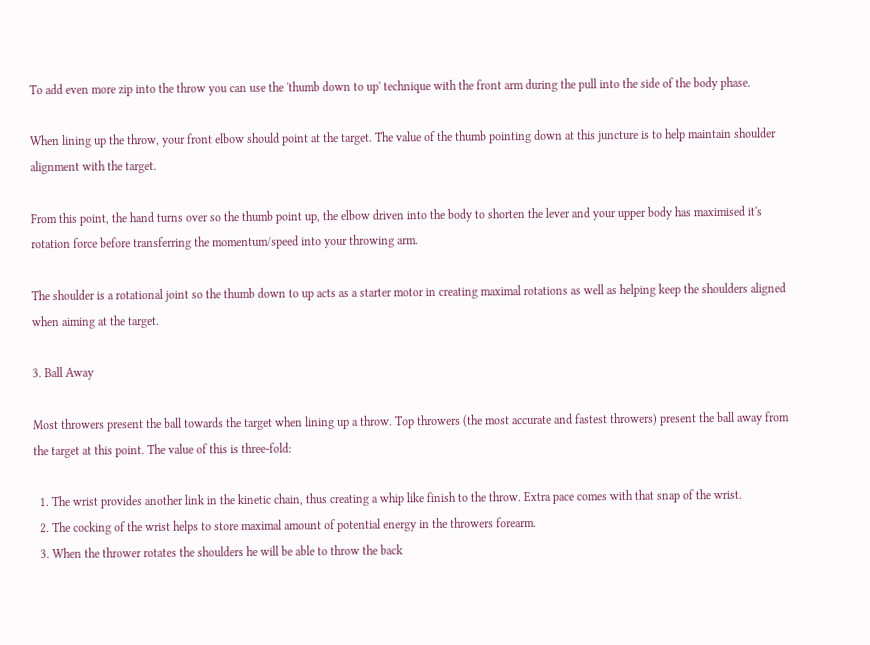To add even more zip into the throw you can use the 'thumb down to up' technique with the front arm during the pull into the side of the body phase.

When lining up the throw, your front elbow should point at the target. The value of the thumb pointing down at this juncture is to help maintain shoulder alignment with the target.

From this point, the hand turns over so the thumb point up, the elbow driven into the body to shorten the lever and your upper body has maximised it's rotation force before transferring the momentum/speed into your throwing arm.

The shoulder is a rotational joint so the thumb down to up acts as a starter motor in creating maximal rotations as well as helping keep the shoulders aligned when aiming at the target.

3. Ball Away

Most throwers present the ball towards the target when lining up a throw. Top throwers (the most accurate and fastest throwers) present the ball away from the target at this point. The value of this is three-fold:

  1. The wrist provides another link in the kinetic chain, thus creating a whip like finish to the throw. Extra pace comes with that snap of the wrist.
  2. The cocking of the wrist helps to store maximal amount of potential energy in the throwers forearm.
  3. When the thrower rotates the shoulders he will be able to throw the back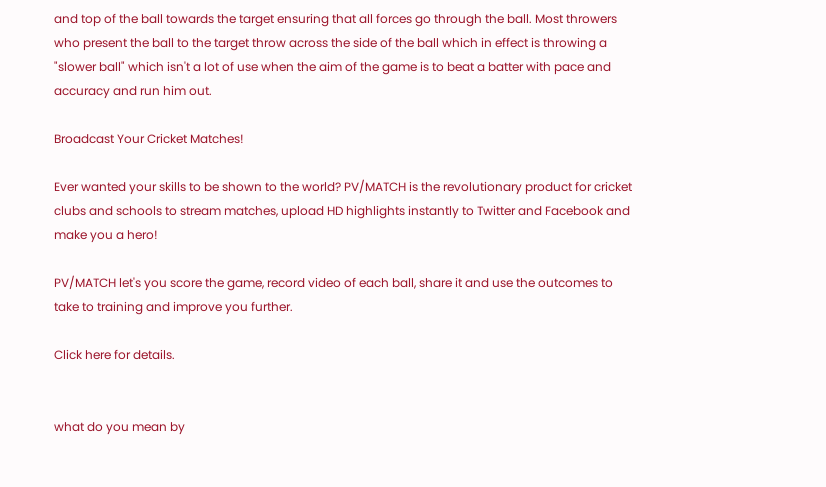and top of the ball towards the target ensuring that all forces go through the ball. Most throwers who present the ball to the target throw across the side of the ball which in effect is throwing a "slower ball" which isn't a lot of use when the aim of the game is to beat a batter with pace and accuracy and run him out.

Broadcast Your Cricket Matches!

Ever wanted your skills to be shown to the world? PV/MATCH is the revolutionary product for cricket clubs and schools to stream matches, upload HD highlights instantly to Twitter and Facebook and make you a hero!

PV/MATCH let's you score the game, record video of each ball, share it and use the outcomes to take to training and improve you further.

Click here for details.


what do you mean by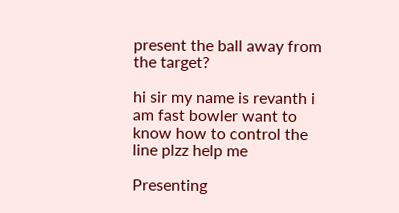present the ball away from the target?

hi sir my name is revanth i am fast bowler want to know how to control the line plzz help me

Presenting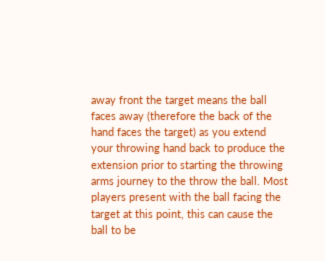away front the target means the ball faces away (therefore the back of the hand faces the target) as you extend your throwing hand back to produce the extension prior to starting the throwing arms journey to the throw the ball. Most players present with the ball facing the target at this point, this can cause the ball to be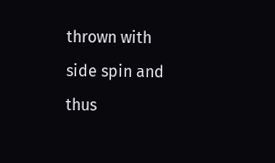thrown with side spin and thus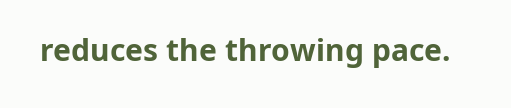reduces the throwing pace.